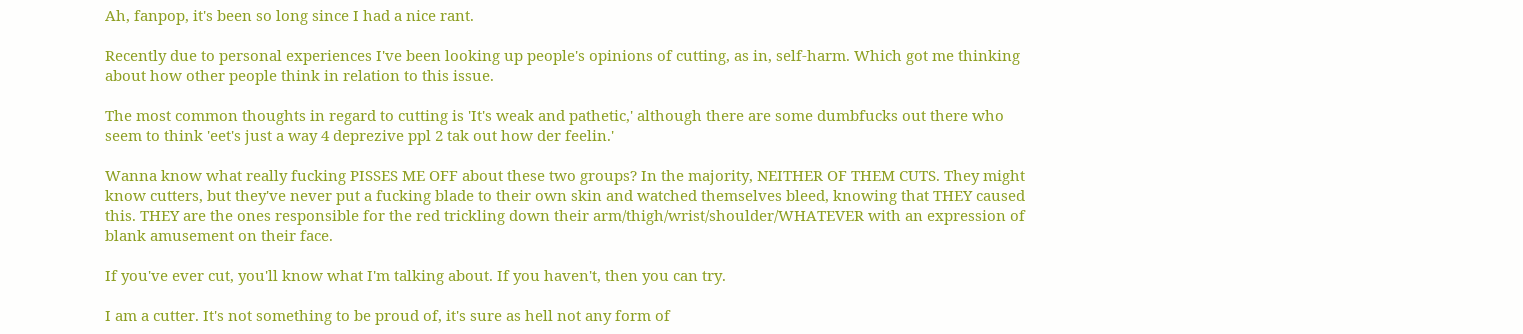Ah, fanpop, it's been so long since I had a nice rant.

Recently due to personal experiences I've been looking up people's opinions of cutting, as in, self-harm. Which got me thinking about how other people think in relation to this issue.

The most common thoughts in regard to cutting is 'It's weak and pathetic,' although there are some dumbfucks out there who seem to think 'eet's just a way 4 deprezive ppl 2 tak out how der feelin.'

Wanna know what really fucking PISSES ME OFF about these two groups? In the majority, NEITHER OF THEM CUTS. They might know cutters, but they've never put a fucking blade to their own skin and watched themselves bleed, knowing that THEY caused this. THEY are the ones responsible for the red trickling down their arm/thigh/wrist/shoulder/WHATEVER with an expression of blank amusement on their face.

If you've ever cut, you'll know what I'm talking about. If you haven't, then you can try.

I am a cutter. It's not something to be proud of, it's sure as hell not any form of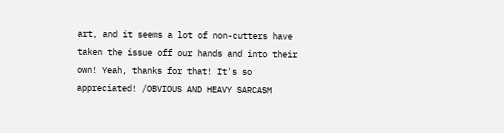art, and it seems a lot of non-cutters have taken the issue off our hands and into their own! Yeah, thanks for that! It's so appreciated! /OBVIOUS AND HEAVY SARCASM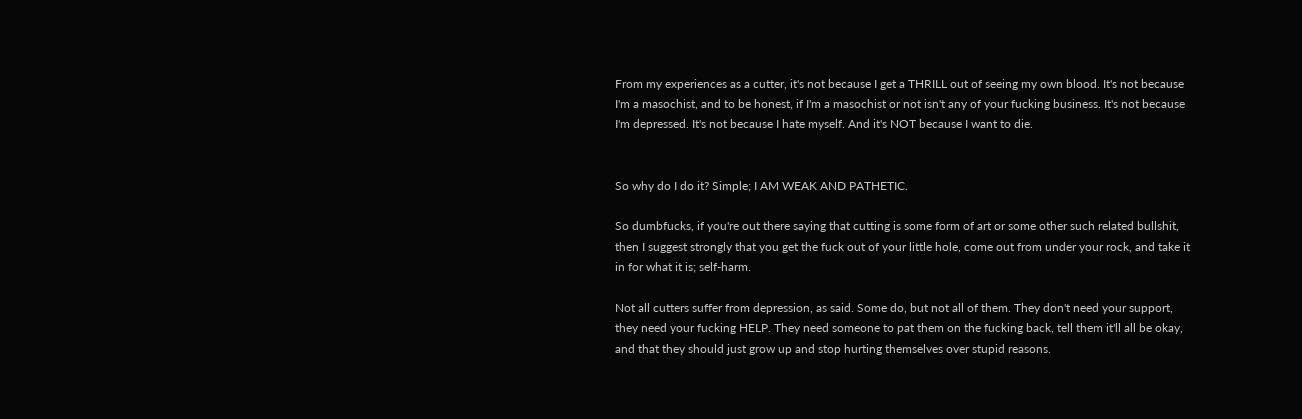From my experiences as a cutter, it's not because I get a THRILL out of seeing my own blood. It's not because I'm a masochist, and to be honest, if I'm a masochist or not isn't any of your fucking business. It's not because I'm depressed. It's not because I hate myself. And it's NOT because I want to die.


So why do I do it? Simple; I AM WEAK AND PATHETIC.

So dumbfucks, if you're out there saying that cutting is some form of art or some other such related bullshit, then I suggest strongly that you get the fuck out of your little hole, come out from under your rock, and take it in for what it is; self-harm.

Not all cutters suffer from depression, as said. Some do, but not all of them. They don't need your support, they need your fucking HELP. They need someone to pat them on the fucking back, tell them it'll all be okay, and that they should just grow up and stop hurting themselves over stupid reasons.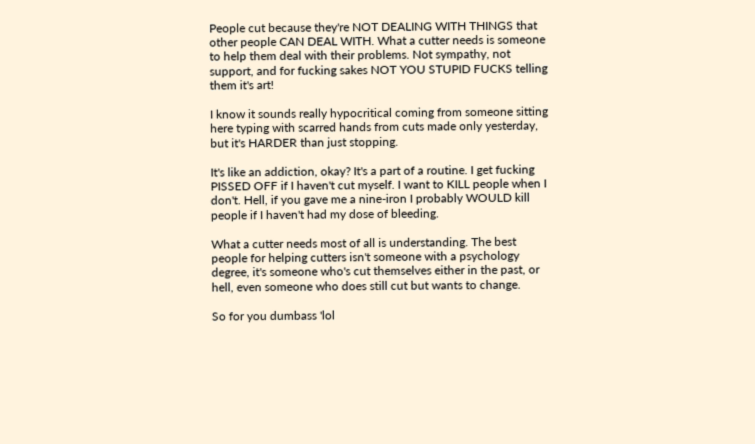People cut because they're NOT DEALING WITH THINGS that other people CAN DEAL WITH. What a cutter needs is someone to help them deal with their problems. Not sympathy, not support, and for fucking sakes NOT YOU STUPID FUCKS telling them it's art!

I know it sounds really hypocritical coming from someone sitting here typing with scarred hands from cuts made only yesterday, but it's HARDER than just stopping.

It's like an addiction, okay? It's a part of a routine. I get fucking PISSED OFF if I haven't cut myself. I want to KILL people when I don't. Hell, if you gave me a nine-iron I probably WOULD kill people if I haven't had my dose of bleeding.

What a cutter needs most of all is understanding. The best people for helping cutters isn't someone with a psychology degree, it's someone who's cut themselves either in the past, or hell, even someone who does still cut but wants to change.

So for you dumbass 'lol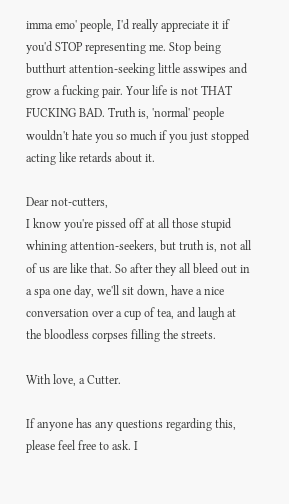imma emo' people, I'd really appreciate it if you'd STOP representing me. Stop being butthurt attention-seeking little asswipes and grow a fucking pair. Your life is not THAT FUCKING BAD. Truth is, 'normal' people wouldn't hate you so much if you just stopped acting like retards about it.

Dear not-cutters,
I know you're pissed off at all those stupid whining attention-seekers, but truth is, not all of us are like that. So after they all bleed out in a spa one day, we'll sit down, have a nice conversation over a cup of tea, and laugh at the bloodless corpses filling the streets.

With love, a Cutter.

If anyone has any questions regarding this, please feel free to ask. I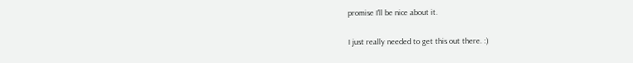promise I'll be nice about it.

I just really needed to get this out there. :)